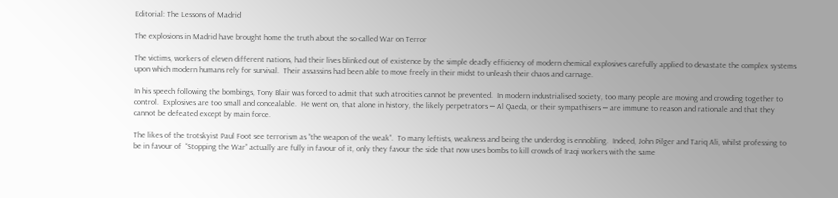Editorial: The Lessons of Madrid

The explosions in Madrid have brought home the truth about the so-called War on Terror

The victims, workers of eleven different nations, had their lives blinked out of existence by the simple deadly efficiency of modern chemical explosives carefully applied to devastate the complex systems upon which modern humans rely for survival.  Their assassins had been able to move freely in their midst to unleash their chaos and carnage.

In his speech following the bombings, Tony Blair was forced to admit that such atrocities cannot be prevented.  In modern industrialised society, too many people are moving and crowding together to control.  Explosives are too small and concealable.  He went on, that alone in history, the likely perpetrators ─ Al Qaeda, or their sympathisers ─ are immune to reason and rationale and that they cannot be defeated except by main force.

The likes of the trotskyist Paul Foot see terrorism as “the weapon of the weak”.  To many leftists, weakness and being the underdog is ennobling.  Indeed, John Pilger and Tariq Ali, whilst professing to be in favour of  “Stopping the War” actually are fully in favour of it, only they favour the side that now uses bombs to kill crowds of Iraqi workers with the same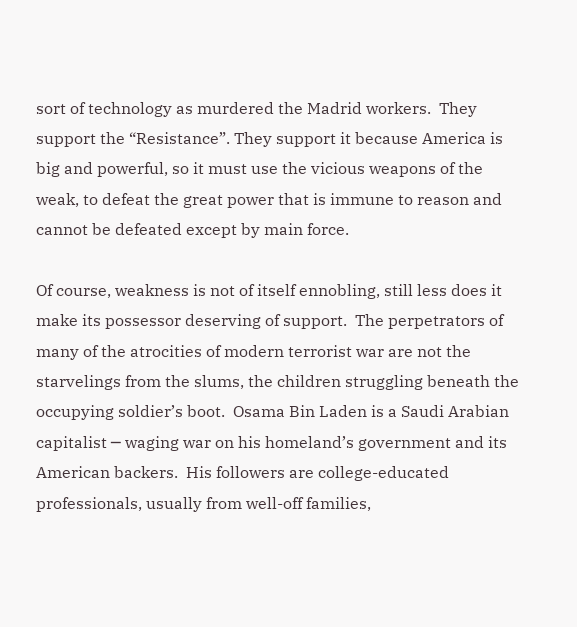sort of technology as murdered the Madrid workers.  They support the “Resistance”. They support it because America is big and powerful, so it must use the vicious weapons of the weak, to defeat the great power that is immune to reason and cannot be defeated except by main force.

Of course, weakness is not of itself ennobling, still less does it make its possessor deserving of support.  The perpetrators of many of the atrocities of modern terrorist war are not the starvelings from the slums, the children struggling beneath the occupying soldier’s boot.  Osama Bin Laden is a Saudi Arabian capitalist ─ waging war on his homeland’s government and its American backers.  His followers are college-educated professionals, usually from well-off families,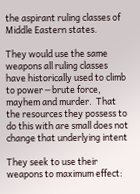the aspirant ruling classes of Middle Eastern states.

They would use the same weapons all ruling classes have historically used to climb to power ─ brute force, mayhem and murder.  That the resources they possess to do this with are small does not change that underlying intent

They seek to use their weapons to maximum effect: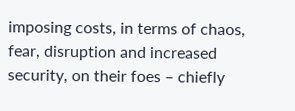imposing costs, in terms of chaos, fear, disruption and increased security, on their foes – chiefly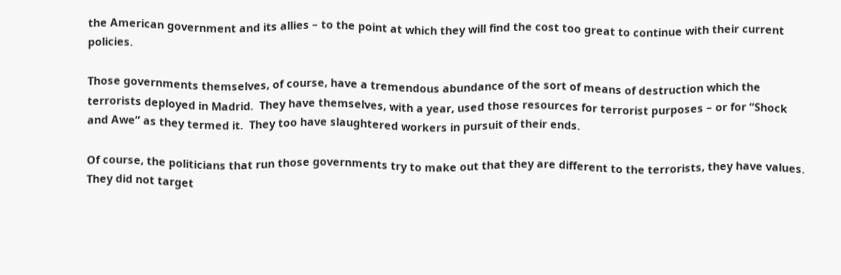the American government and its allies – to the point at which they will find the cost too great to continue with their current policies.

Those governments themselves, of course, have a tremendous abundance of the sort of means of destruction which the terrorists deployed in Madrid.  They have themselves, with a year, used those resources for terrorist purposes – or for “Shock and Awe” as they termed it.  They too have slaughtered workers in pursuit of their ends.

Of course, the politicians that run those governments try to make out that they are different to the terrorists, they have values.  They did not target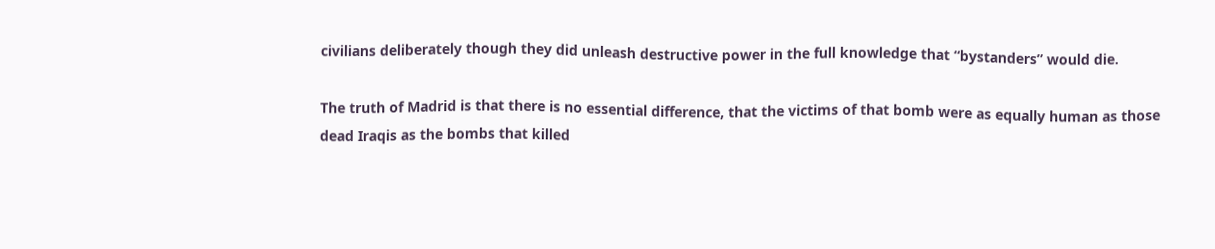civilians deliberately though they did unleash destructive power in the full knowledge that “bystanders” would die.

The truth of Madrid is that there is no essential difference, that the victims of that bomb were as equally human as those dead Iraqis as the bombs that killed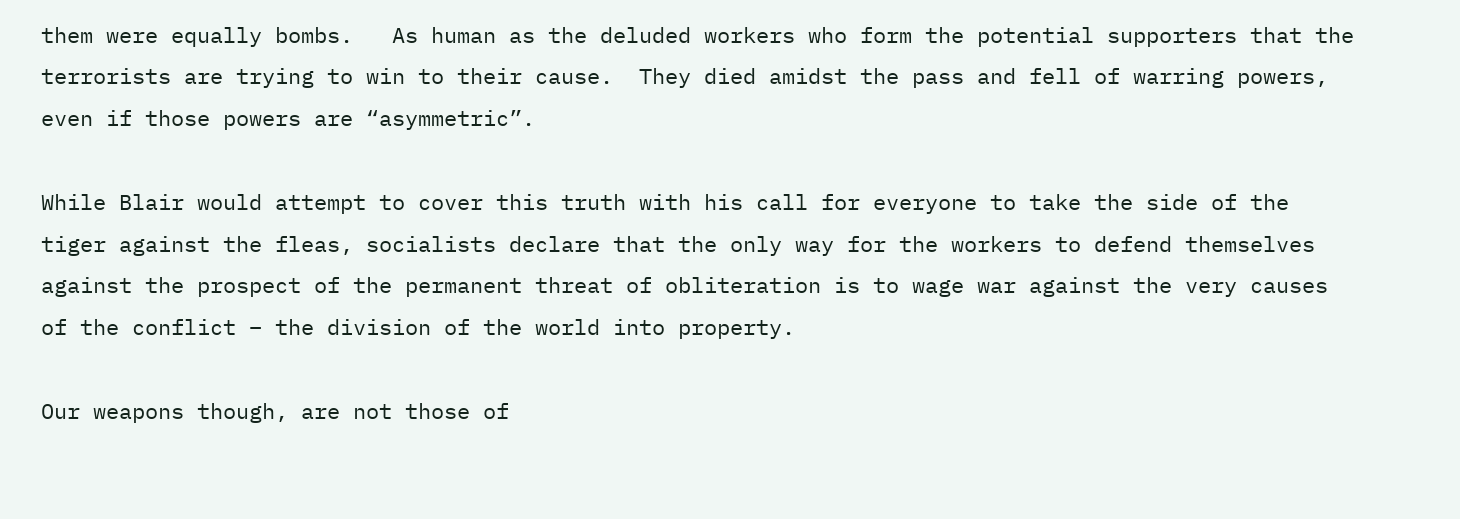them were equally bombs.   As human as the deluded workers who form the potential supporters that the terrorists are trying to win to their cause.  They died amidst the pass and fell of warring powers, even if those powers are “asymmetric”.

While Blair would attempt to cover this truth with his call for everyone to take the side of the tiger against the fleas, socialists declare that the only way for the workers to defend themselves against the prospect of the permanent threat of obliteration is to wage war against the very causes of the conflict – the division of the world into property.

Our weapons though, are not those of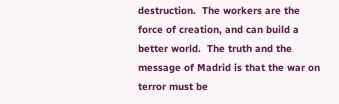destruction.  The workers are the force of creation, and can build a better world.  The truth and the message of Madrid is that the war on terror must be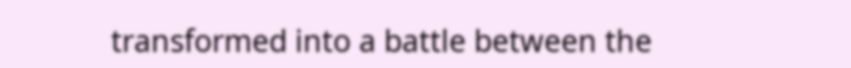transformed into a battle between the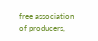free association of producers,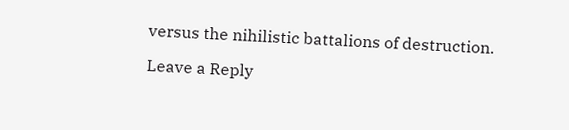versus the nihilistic battalions of destruction.

Leave a Reply